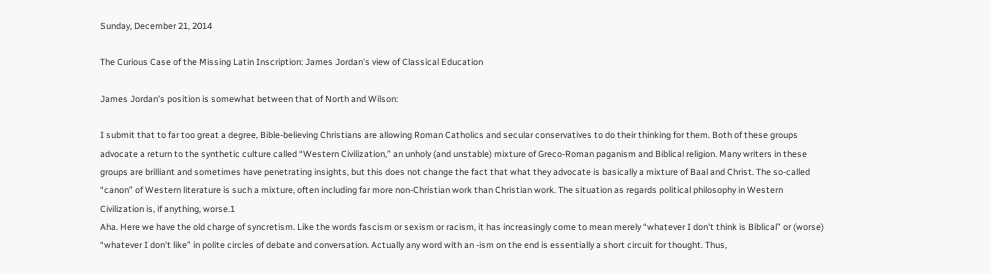Sunday, December 21, 2014

The Curious Case of the Missing Latin Inscription: James Jordan's view of Classical Education

James Jordan's position is somewhat between that of North and Wilson:

I submit that to far too great a degree, Bible-believing Christians are allowing Roman Catholics and secular conservatives to do their thinking for them. Both of these groups advocate a return to the synthetic culture called “Western Civilization,” an unholy (and unstable) mixture of Greco-Roman paganism and Biblical religion. Many writers in these groups are brilliant and sometimes have penetrating insights, but this does not change the fact that what they advocate is basically a mixture of Baal and Christ. The so-called “canon” of Western literature is such a mixture, often including far more non-Christian work than Christian work. The situation as regards political philosophy in Western Civilization is, if anything, worse.1
Aha. Here we have the old charge of syncretism. Like the words fascism or sexism or racism, it has increasingly come to mean merely “whatever I don't think is Biblical” or (worse) “whatever I don't like” in polite circles of debate and conversation. Actually any word with an -ism on the end is essentially a short circuit for thought. Thus,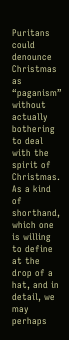Puritans could denounce Christmas as “paganism” without actually bothering to deal with the spirit of Christmas. As a kind of shorthand, which one is willing to define at the drop of a hat, and in detail, we may perhaps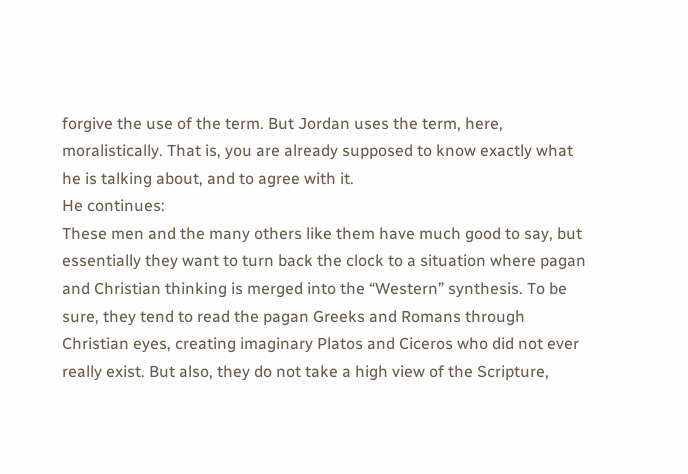forgive the use of the term. But Jordan uses the term, here, moralistically. That is, you are already supposed to know exactly what he is talking about, and to agree with it.
He continues:
These men and the many others like them have much good to say, but essentially they want to turn back the clock to a situation where pagan and Christian thinking is merged into the “Western” synthesis. To be sure, they tend to read the pagan Greeks and Romans through Christian eyes, creating imaginary Platos and Ciceros who did not ever really exist. But also, they do not take a high view of the Scripture,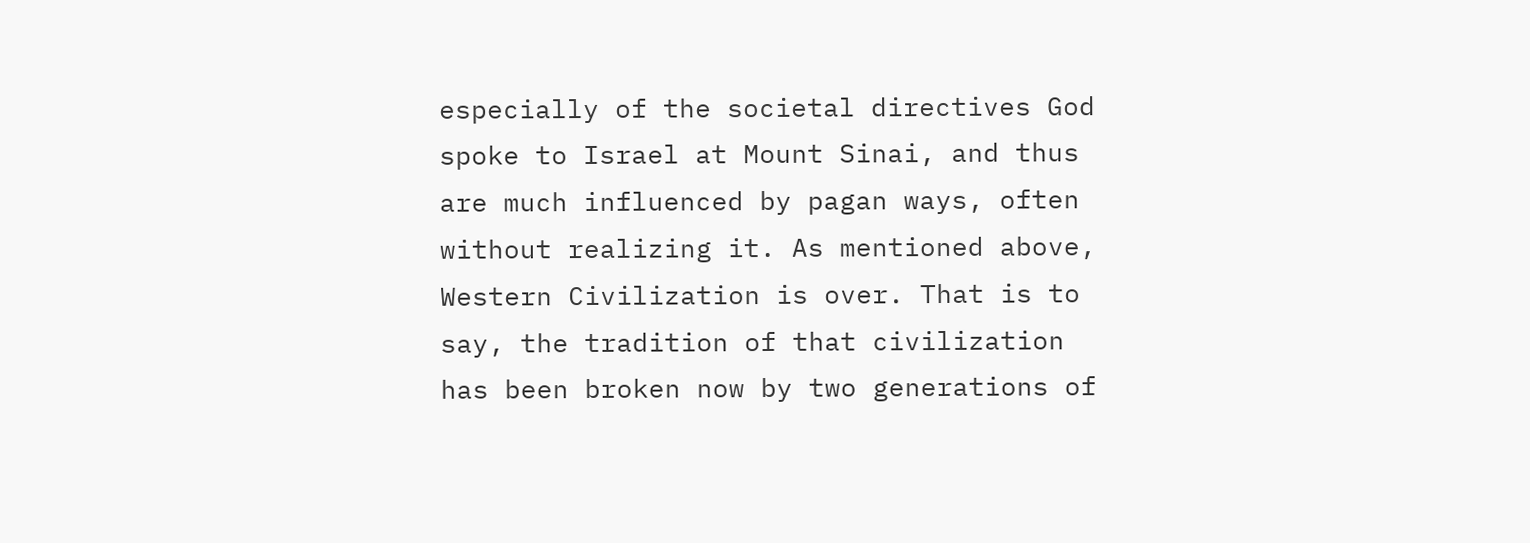especially of the societal directives God spoke to Israel at Mount Sinai, and thus are much influenced by pagan ways, often without realizing it. As mentioned above, Western Civilization is over. That is to say, the tradition of that civilization has been broken now by two generations of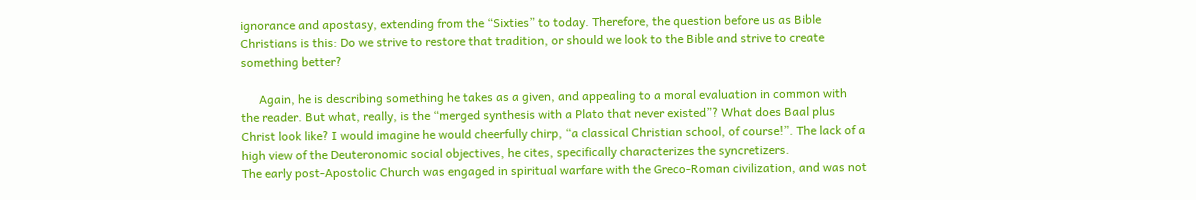ignorance and apostasy, extending from the “Sixties” to today. Therefore, the question before us as Bible Christians is this: Do we strive to restore that tradition, or should we look to the Bible and strive to create something better?

      Again, he is describing something he takes as a given, and appealing to a moral evaluation in common with the reader. But what, really, is the “merged synthesis with a Plato that never existed”? What does Baal plus Christ look like? I would imagine he would cheerfully chirp, “a classical Christian school, of course!”. The lack of a high view of the Deuteronomic social objectives, he cites, specifically characterizes the syncretizers.
The early post-Apostolic Church was engaged in spiritual warfare with the Greco-Roman civilization, and was not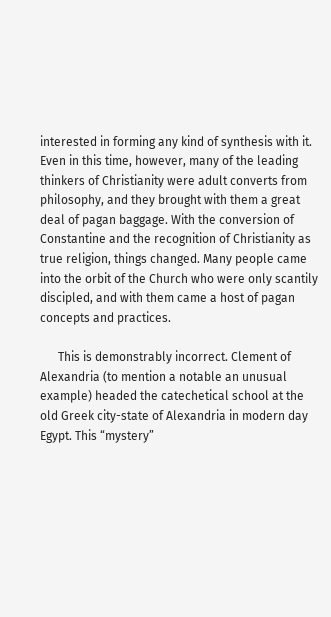interested in forming any kind of synthesis with it. Even in this time, however, many of the leading thinkers of Christianity were adult converts from philosophy, and they brought with them a great deal of pagan baggage. With the conversion of Constantine and the recognition of Christianity as true religion, things changed. Many people came into the orbit of the Church who were only scantily discipled, and with them came a host of pagan concepts and practices.

      This is demonstrably incorrect. Clement of Alexandria (to mention a notable an unusual example) headed the catechetical school at the old Greek city-state of Alexandria in modern day Egypt. This “mystery”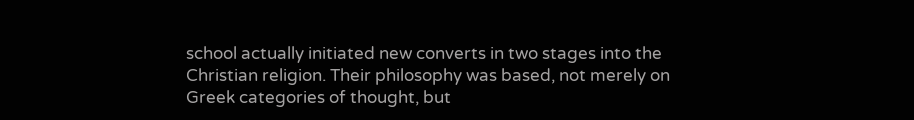school actually initiated new converts in two stages into the Christian religion. Their philosophy was based, not merely on Greek categories of thought, but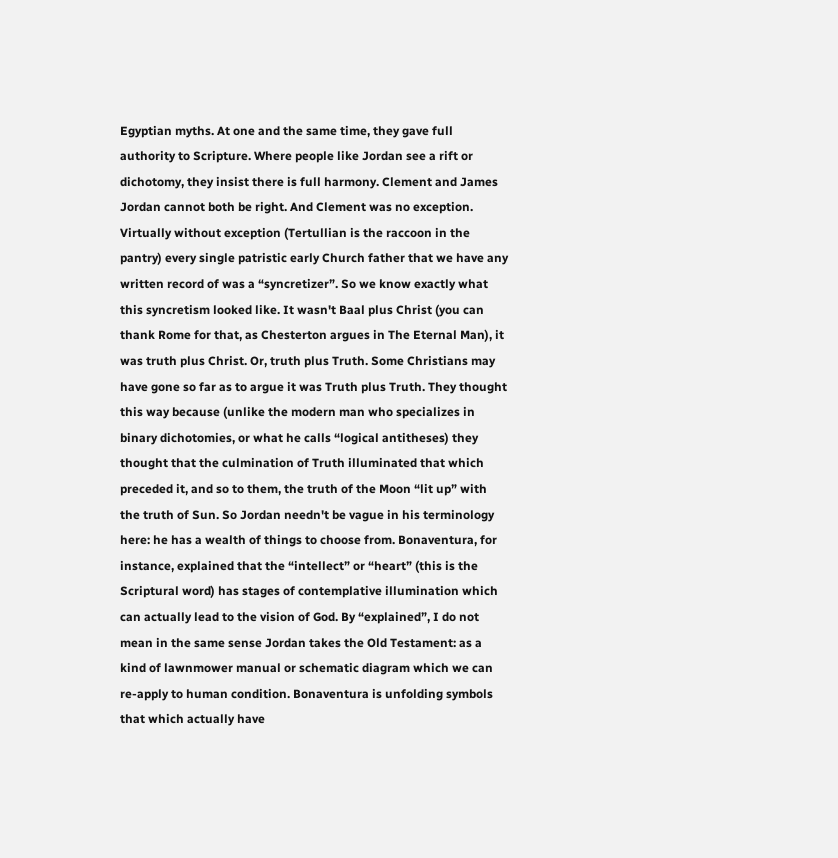Egyptian myths. At one and the same time, they gave full authority to Scripture. Where people like Jordan see a rift or dichotomy, they insist there is full harmony. Clement and James Jordan cannot both be right. And Clement was no exception. Virtually without exception (Tertullian is the raccoon in the pantry) every single patristic early Church father that we have any written record of was a “syncretizer”. So we know exactly what this syncretism looked like. It wasn't Baal plus Christ (you can thank Rome for that, as Chesterton argues in The Eternal Man), it was truth plus Christ. Or, truth plus Truth. Some Christians may have gone so far as to argue it was Truth plus Truth. They thought this way because (unlike the modern man who specializes in binary dichotomies, or what he calls “logical antitheses) they thought that the culmination of Truth illuminated that which preceded it, and so to them, the truth of the Moon “lit up” with the truth of Sun. So Jordan needn't be vague in his terminology here: he has a wealth of things to choose from. Bonaventura, for instance, explained that the “intellect” or “heart” (this is the Scriptural word) has stages of contemplative illumination which can actually lead to the vision of God. By “explained”, I do not mean in the same sense Jordan takes the Old Testament: as a kind of lawnmower manual or schematic diagram which we can re-apply to human condition. Bonaventura is unfolding symbols that which actually have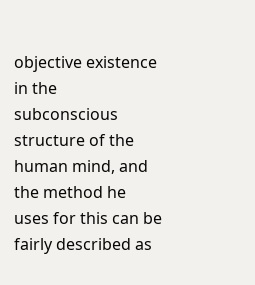objective existence in the subconscious structure of the human mind, and the method he uses for this can be fairly described as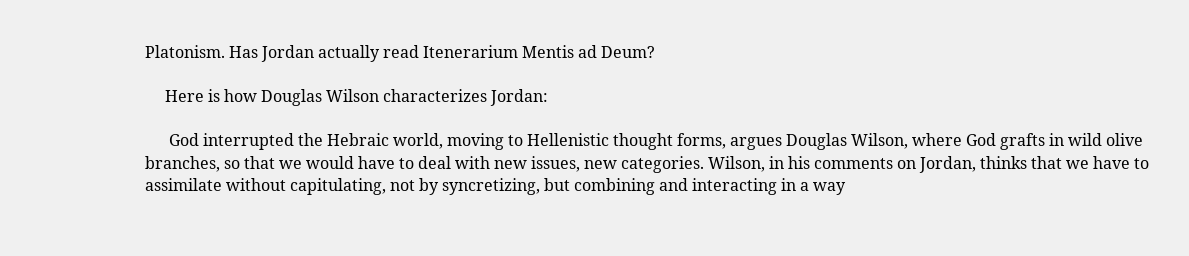Platonism. Has Jordan actually read Itenerarium Mentis ad Deum?

     Here is how Douglas Wilson characterizes Jordan:

      God interrupted the Hebraic world, moving to Hellenistic thought forms, argues Douglas Wilson, where God grafts in wild olive branches, so that we would have to deal with new issues, new categories. Wilson, in his comments on Jordan, thinks that we have to assimilate without capitulating, not by syncretizing, but combining and interacting in a way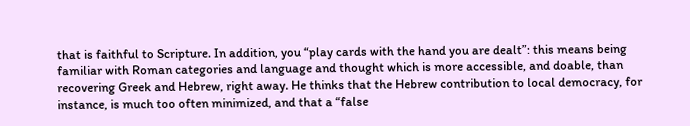that is faithful to Scripture. In addition, you “play cards with the hand you are dealt”: this means being familiar with Roman categories and language and thought which is more accessible, and doable, than recovering Greek and Hebrew, right away. He thinks that the Hebrew contribution to local democracy, for instance, is much too often minimized, and that a “false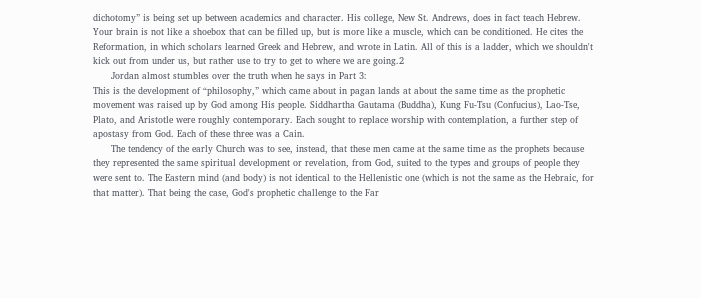dichotomy” is being set up between academics and character. His college, New St. Andrews, does in fact teach Hebrew. Your brain is not like a shoebox that can be filled up, but is more like a muscle, which can be conditioned. He cites the Reformation, in which scholars learned Greek and Hebrew, and wrote in Latin. All of this is a ladder, which we shouldn't kick out from under us, but rather use to try to get to where we are going.2
      Jordan almost stumbles over the truth when he says in Part 3:
This is the development of “philosophy,” which came about in pagan lands at about the same time as the prophetic movement was raised up by God among His people. Siddhartha Gautama (Buddha), Kung Fu-Tsu (Confucius), Lao-Tse, Plato, and Aristotle were roughly contemporary. Each sought to replace worship with contemplation, a further step of apostasy from God. Each of these three was a Cain.
      The tendency of the early Church was to see, instead, that these men came at the same time as the prophets because they represented the same spiritual development or revelation, from God, suited to the types and groups of people they were sent to. The Eastern mind (and body) is not identical to the Hellenistic one (which is not the same as the Hebraic, for that matter). That being the case, God's prophetic challenge to the Far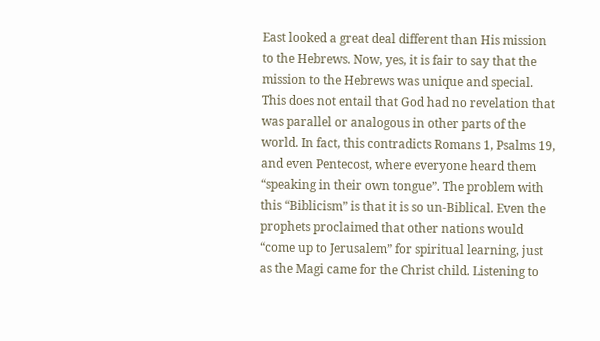East looked a great deal different than His mission to the Hebrews. Now, yes, it is fair to say that the mission to the Hebrews was unique and special. This does not entail that God had no revelation that was parallel or analogous in other parts of the world. In fact, this contradicts Romans 1, Psalms 19, and even Pentecost, where everyone heard them “speaking in their own tongue”. The problem with this “Biblicism” is that it is so un-Biblical. Even the prophets proclaimed that other nations would “come up to Jerusalem” for spiritual learning, just as the Magi came for the Christ child. Listening to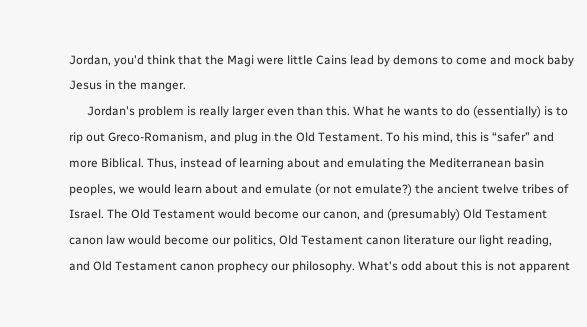Jordan, you'd think that the Magi were little Cains lead by demons to come and mock baby Jesus in the manger.
      Jordan's problem is really larger even than this. What he wants to do (essentially) is to rip out Greco-Romanism, and plug in the Old Testament. To his mind, this is “safer” and more Biblical. Thus, instead of learning about and emulating the Mediterranean basin peoples, we would learn about and emulate (or not emulate?) the ancient twelve tribes of Israel. The Old Testament would become our canon, and (presumably) Old Testament canon law would become our politics, Old Testament canon literature our light reading, and Old Testament canon prophecy our philosophy. What's odd about this is not apparent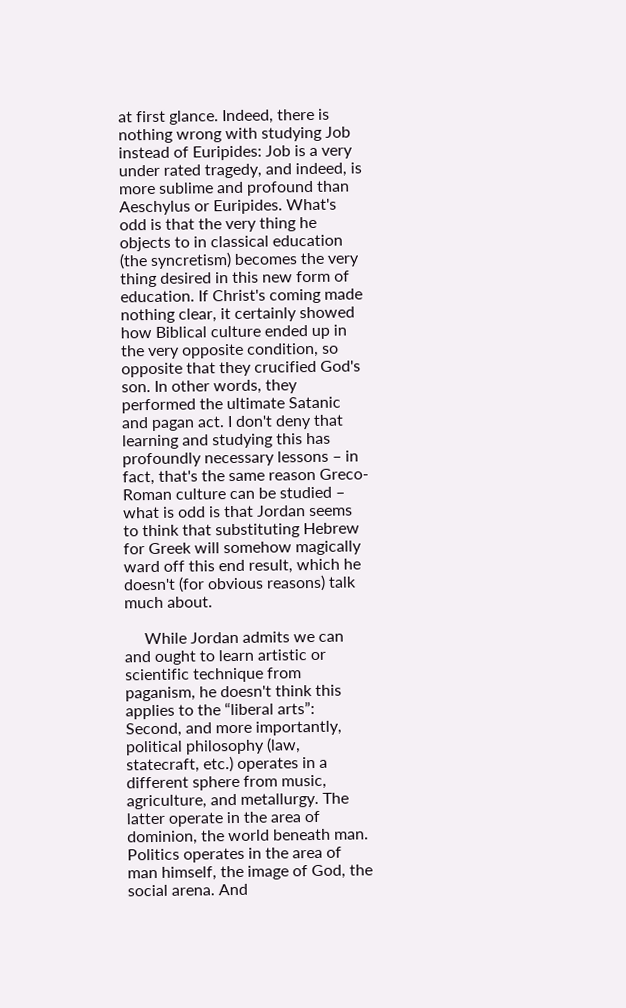at first glance. Indeed, there is nothing wrong with studying Job instead of Euripides: Job is a very under rated tragedy, and indeed, is more sublime and profound than Aeschylus or Euripides. What's odd is that the very thing he objects to in classical education (the syncretism) becomes the very thing desired in this new form of education. If Christ's coming made nothing clear, it certainly showed how Biblical culture ended up in the very opposite condition, so opposite that they crucified God's son. In other words, they performed the ultimate Satanic and pagan act. I don't deny that learning and studying this has profoundly necessary lessons – in fact, that's the same reason Greco-Roman culture can be studied – what is odd is that Jordan seems to think that substituting Hebrew for Greek will somehow magically ward off this end result, which he doesn't (for obvious reasons) talk much about.

     While Jordan admits we can and ought to learn artistic or scientific technique from paganism, he doesn't think this applies to the “liberal arts”:
Second, and more importantly, political philosophy (law, statecraft, etc.) operates in a different sphere from music, agriculture, and metallurgy. The latter operate in the area of dominion, the world beneath man. Politics operates in the area of man himself, the image of God, the social arena. And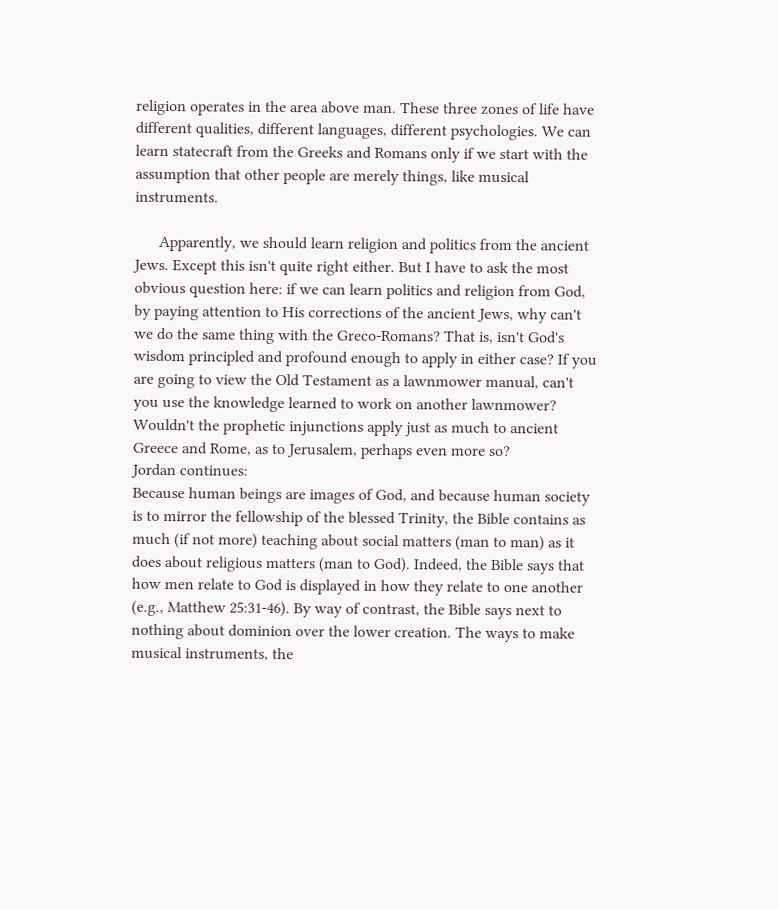religion operates in the area above man. These three zones of life have different qualities, different languages, different psychologies. We can learn statecraft from the Greeks and Romans only if we start with the assumption that other people are merely things, like musical instruments.

      Apparently, we should learn religion and politics from the ancient Jews. Except this isn't quite right either. But I have to ask the most obvious question here: if we can learn politics and religion from God, by paying attention to His corrections of the ancient Jews, why can't we do the same thing with the Greco-Romans? That is, isn't God's wisdom principled and profound enough to apply in either case? If you are going to view the Old Testament as a lawnmower manual, can't you use the knowledge learned to work on another lawnmower? Wouldn't the prophetic injunctions apply just as much to ancient Greece and Rome, as to Jerusalem, perhaps even more so?
Jordan continues:
Because human beings are images of God, and because human society is to mirror the fellowship of the blessed Trinity, the Bible contains as much (if not more) teaching about social matters (man to man) as it does about religious matters (man to God). Indeed, the Bible says that how men relate to God is displayed in how they relate to one another (e.g., Matthew 25:31-46). By way of contrast, the Bible says next to nothing about dominion over the lower creation. The ways to make musical instruments, the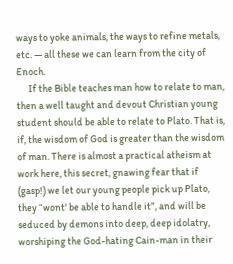ways to yoke animals, the ways to refine metals, etc. — all these we can learn from the city of Enoch.
      If the Bible teaches man how to relate to man, then a well taught and devout Christian young student should be able to relate to Plato. That is, if, the wisdom of God is greater than the wisdom of man. There is almost a practical atheism at work here, this secret, gnawing fear that if (gasp!) we let our young people pick up Plato, they “wont' be able to handle it”, and will be seduced by demons into deep, deep idolatry, worshiping the God-hating Cain-man in their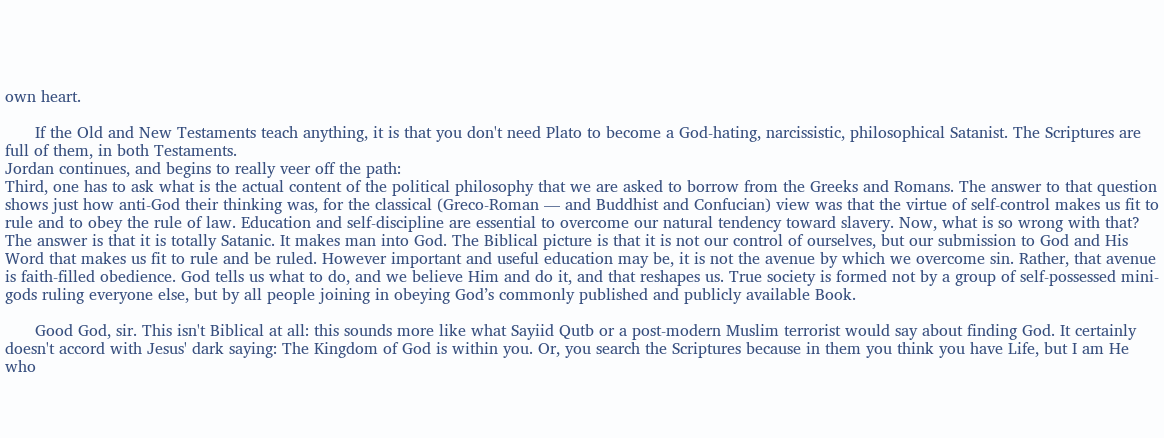own heart.

      If the Old and New Testaments teach anything, it is that you don't need Plato to become a God-hating, narcissistic, philosophical Satanist. The Scriptures are full of them, in both Testaments.
Jordan continues, and begins to really veer off the path:
Third, one has to ask what is the actual content of the political philosophy that we are asked to borrow from the Greeks and Romans. The answer to that question shows just how anti-God their thinking was, for the classical (Greco-Roman — and Buddhist and Confucian) view was that the virtue of self-control makes us fit to rule and to obey the rule of law. Education and self-discipline are essential to overcome our natural tendency toward slavery. Now, what is so wrong with that? The answer is that it is totally Satanic. It makes man into God. The Biblical picture is that it is not our control of ourselves, but our submission to God and His Word that makes us fit to rule and be ruled. However important and useful education may be, it is not the avenue by which we overcome sin. Rather, that avenue is faith-filled obedience. God tells us what to do, and we believe Him and do it, and that reshapes us. True society is formed not by a group of self-possessed mini-gods ruling everyone else, but by all people joining in obeying God’s commonly published and publicly available Book.

      Good God, sir. This isn't Biblical at all: this sounds more like what Sayiid Qutb or a post-modern Muslim terrorist would say about finding God. It certainly doesn't accord with Jesus' dark saying: The Kingdom of God is within you. Or, you search the Scriptures because in them you think you have Life, but I am He who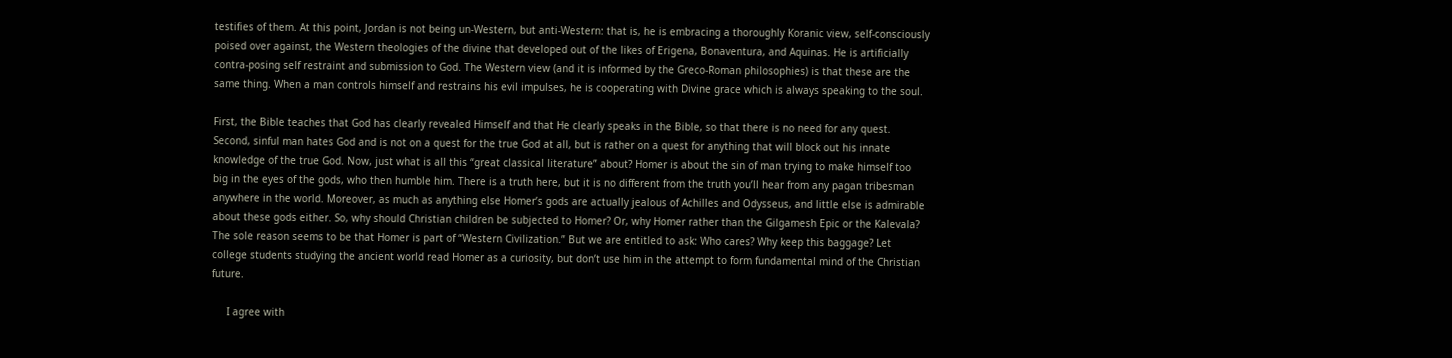testifies of them. At this point, Jordan is not being un-Western, but anti-Western: that is, he is embracing a thoroughly Koranic view, self-consciously poised over against, the Western theologies of the divine that developed out of the likes of Erigena, Bonaventura, and Aquinas. He is artificially contra-posing self restraint and submission to God. The Western view (and it is informed by the Greco-Roman philosophies) is that these are the same thing. When a man controls himself and restrains his evil impulses, he is cooperating with Divine grace which is always speaking to the soul.

First, the Bible teaches that God has clearly revealed Himself and that He clearly speaks in the Bible, so that there is no need for any quest. Second, sinful man hates God and is not on a quest for the true God at all, but is rather on a quest for anything that will block out his innate knowledge of the true God. Now, just what is all this “great classical literature” about? Homer is about the sin of man trying to make himself too big in the eyes of the gods, who then humble him. There is a truth here, but it is no different from the truth you’ll hear from any pagan tribesman anywhere in the world. Moreover, as much as anything else Homer’s gods are actually jealous of Achilles and Odysseus, and little else is admirable about these gods either. So, why should Christian children be subjected to Homer? Or, why Homer rather than the Gilgamesh Epic or the Kalevala? The sole reason seems to be that Homer is part of “Western Civilization.” But we are entitled to ask: Who cares? Why keep this baggage? Let college students studying the ancient world read Homer as a curiosity, but don’t use him in the attempt to form fundamental mind of the Christian future.

     I agree with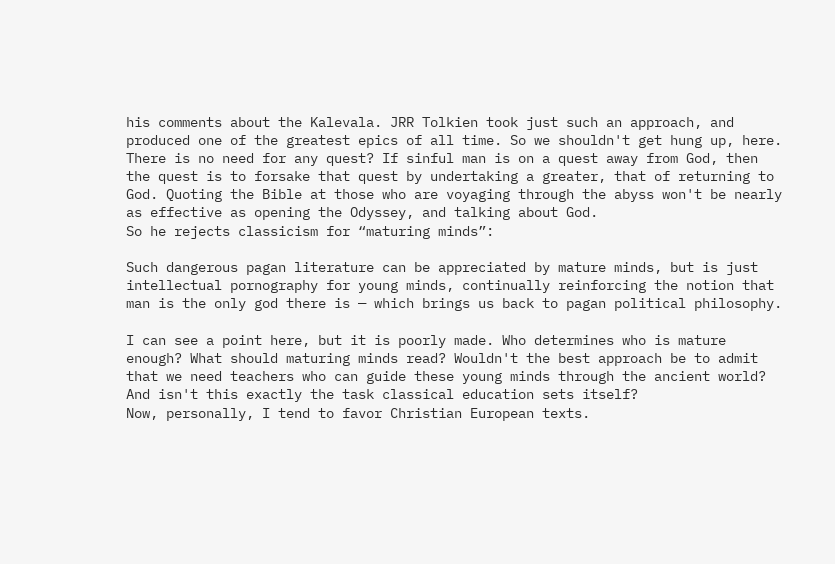his comments about the Kalevala. JRR Tolkien took just such an approach, and produced one of the greatest epics of all time. So we shouldn't get hung up, here. There is no need for any quest? If sinful man is on a quest away from God, then the quest is to forsake that quest by undertaking a greater, that of returning to God. Quoting the Bible at those who are voyaging through the abyss won't be nearly as effective as opening the Odyssey, and talking about God.
So he rejects classicism for “maturing minds”:

Such dangerous pagan literature can be appreciated by mature minds, but is just intellectual pornography for young minds, continually reinforcing the notion that man is the only god there is — which brings us back to pagan political philosophy.

I can see a point here, but it is poorly made. Who determines who is mature enough? What should maturing minds read? Wouldn't the best approach be to admit that we need teachers who can guide these young minds through the ancient world? And isn't this exactly the task classical education sets itself?
Now, personally, I tend to favor Christian European texts.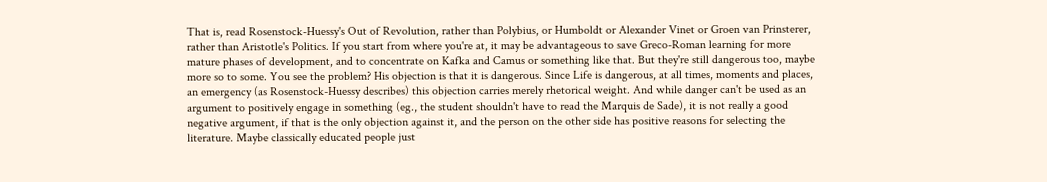That is, read Rosenstock-Huessy's Out of Revolution, rather than Polybius, or Humboldt or Alexander Vinet or Groen van Prinsterer, rather than Aristotle's Politics. If you start from where you're at, it may be advantageous to save Greco-Roman learning for more mature phases of development, and to concentrate on Kafka and Camus or something like that. But they're still dangerous too, maybe more so to some. You see the problem? His objection is that it is dangerous. Since Life is dangerous, at all times, moments and places, an emergency (as Rosenstock-Huessy describes) this objection carries merely rhetorical weight. And while danger can't be used as an argument to positively engage in something (eg., the student shouldn't have to read the Marquis de Sade), it is not really a good negative argument, if that is the only objection against it, and the person on the other side has positive reasons for selecting the literature. Maybe classically educated people just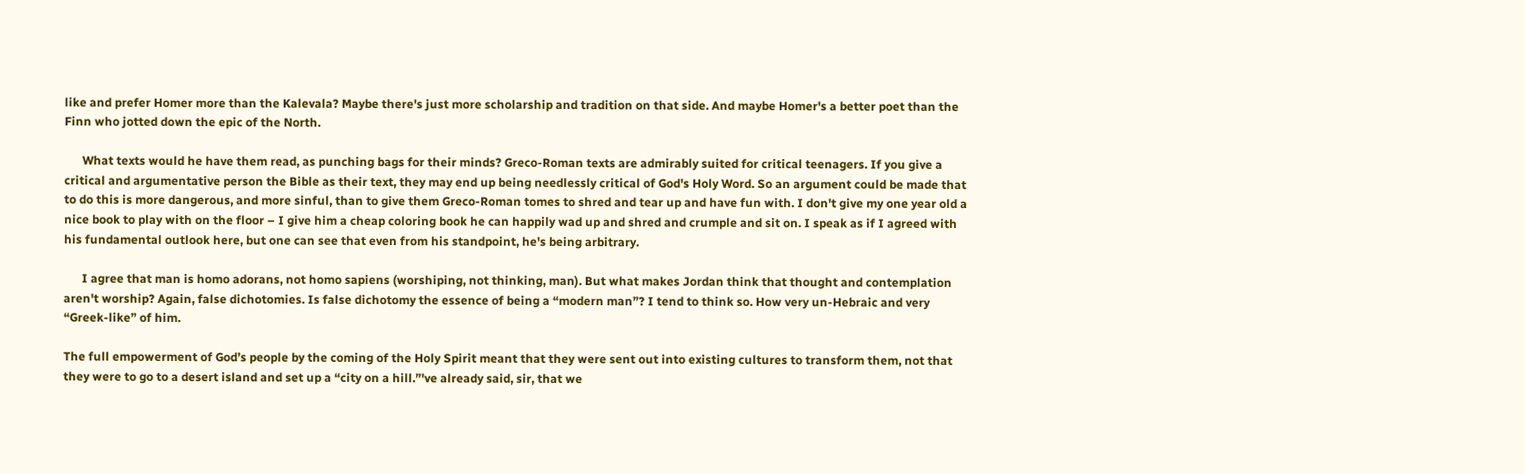like and prefer Homer more than the Kalevala? Maybe there's just more scholarship and tradition on that side. And maybe Homer's a better poet than the Finn who jotted down the epic of the North.

      What texts would he have them read, as punching bags for their minds? Greco-Roman texts are admirably suited for critical teenagers. If you give a critical and argumentative person the Bible as their text, they may end up being needlessly critical of God's Holy Word. So an argument could be made that to do this is more dangerous, and more sinful, than to give them Greco-Roman tomes to shred and tear up and have fun with. I don't give my one year old a nice book to play with on the floor – I give him a cheap coloring book he can happily wad up and shred and crumple and sit on. I speak as if I agreed with his fundamental outlook here, but one can see that even from his standpoint, he's being arbitrary.

      I agree that man is homo adorans, not homo sapiens (worshiping, not thinking, man). But what makes Jordan think that thought and contemplation aren't worship? Again, false dichotomies. Is false dichotomy the essence of being a “modern man”? I tend to think so. How very un-Hebraic and very “Greek-like” of him.

The full empowerment of God’s people by the coming of the Holy Spirit meant that they were sent out into existing cultures to transform them, not that they were to go to a desert island and set up a “city on a hill.”'ve already said, sir, that we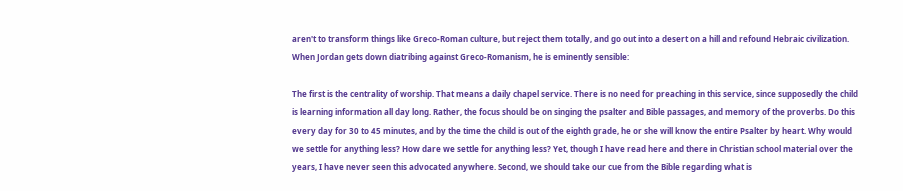aren't to transform things like Greco-Roman culture, but reject them totally, and go out into a desert on a hill and refound Hebraic civilization.
When Jordan gets down diatribing against Greco-Romanism, he is eminently sensible:

The first is the centrality of worship. That means a daily chapel service. There is no need for preaching in this service, since supposedly the child is learning information all day long. Rather, the focus should be on singing the psalter and Bible passages, and memory of the proverbs. Do this every day for 30 to 45 minutes, and by the time the child is out of the eighth grade, he or she will know the entire Psalter by heart. Why would we settle for anything less? How dare we settle for anything less? Yet, though I have read here and there in Christian school material over the years, I have never seen this advocated anywhere. Second, we should take our cue from the Bible regarding what is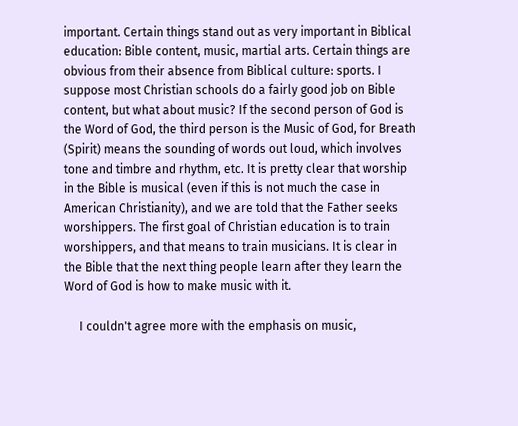important. Certain things stand out as very important in Biblical education: Bible content, music, martial arts. Certain things are obvious from their absence from Biblical culture: sports. I suppose most Christian schools do a fairly good job on Bible content, but what about music? If the second person of God is the Word of God, the third person is the Music of God, for Breath (Spirit) means the sounding of words out loud, which involves tone and timbre and rhythm, etc. It is pretty clear that worship in the Bible is musical (even if this is not much the case in American Christianity), and we are told that the Father seeks worshippers. The first goal of Christian education is to train worshippers, and that means to train musicians. It is clear in the Bible that the next thing people learn after they learn the Word of God is how to make music with it.

     I couldn't agree more with the emphasis on music,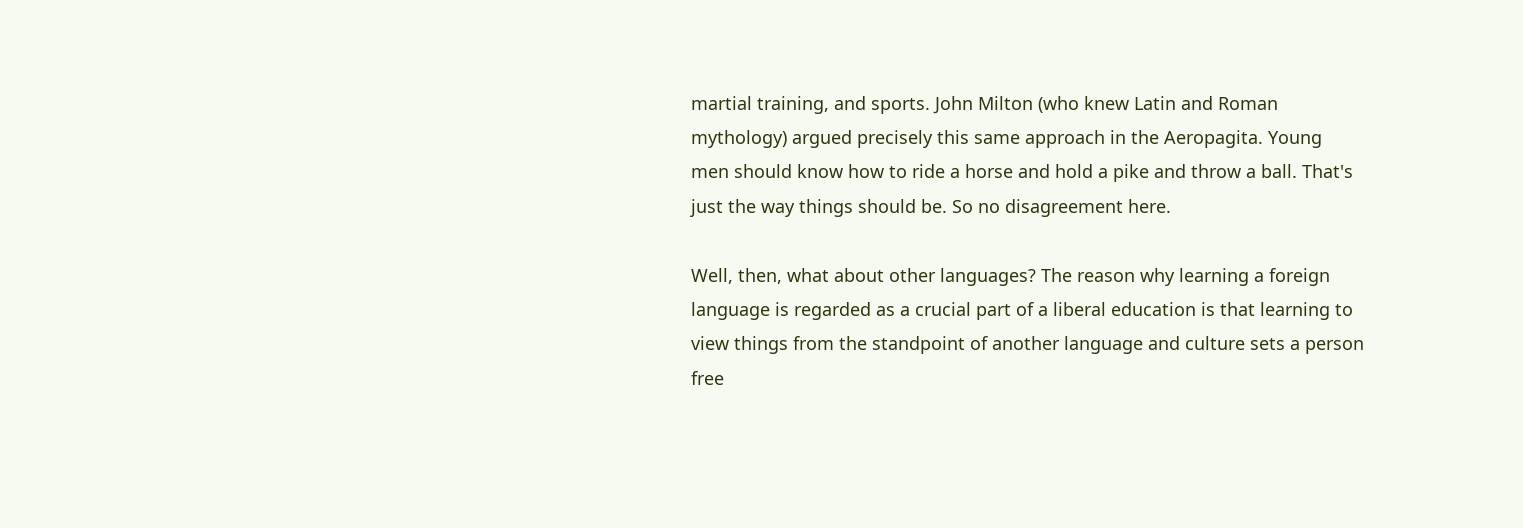martial training, and sports. John Milton (who knew Latin and Roman mythology) argued precisely this same approach in the Aeropagita. Young men should know how to ride a horse and hold a pike and throw a ball. That's just the way things should be. So no disagreement here.

Well, then, what about other languages? The reason why learning a foreign language is regarded as a crucial part of a liberal education is that learning to view things from the standpoint of another language and culture sets a person free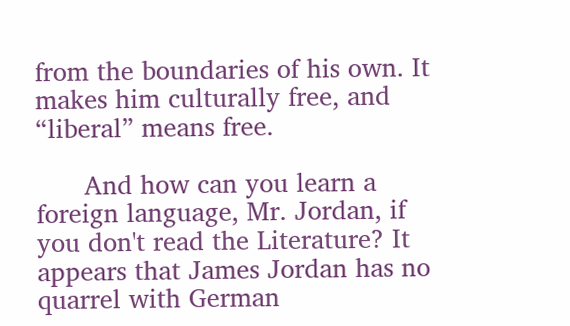from the boundaries of his own. It makes him culturally free, and “liberal” means free.

      And how can you learn a foreign language, Mr. Jordan, if you don't read the Literature? It appears that James Jordan has no quarrel with German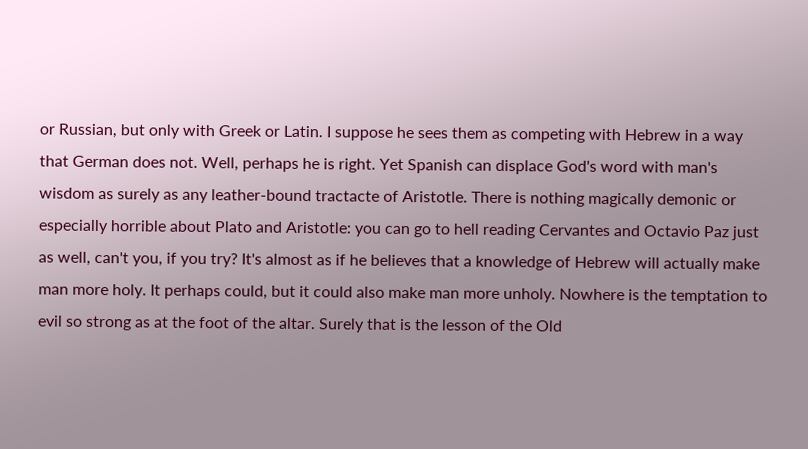or Russian, but only with Greek or Latin. I suppose he sees them as competing with Hebrew in a way that German does not. Well, perhaps he is right. Yet Spanish can displace God's word with man's wisdom as surely as any leather-bound tractacte of Aristotle. There is nothing magically demonic or especially horrible about Plato and Aristotle: you can go to hell reading Cervantes and Octavio Paz just as well, can't you, if you try? It's almost as if he believes that a knowledge of Hebrew will actually make man more holy. It perhaps could, but it could also make man more unholy. Nowhere is the temptation to evil so strong as at the foot of the altar. Surely that is the lesson of the Old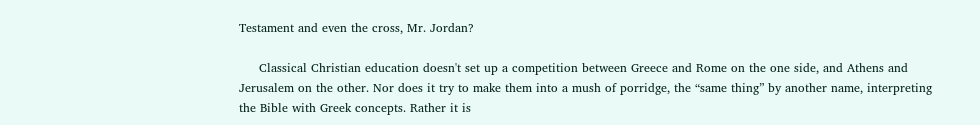Testament and even the cross, Mr. Jordan?

     Classical Christian education doesn't set up a competition between Greece and Rome on the one side, and Athens and Jerusalem on the other. Nor does it try to make them into a mush of porridge, the “same thing” by another name, interpreting the Bible with Greek concepts. Rather it is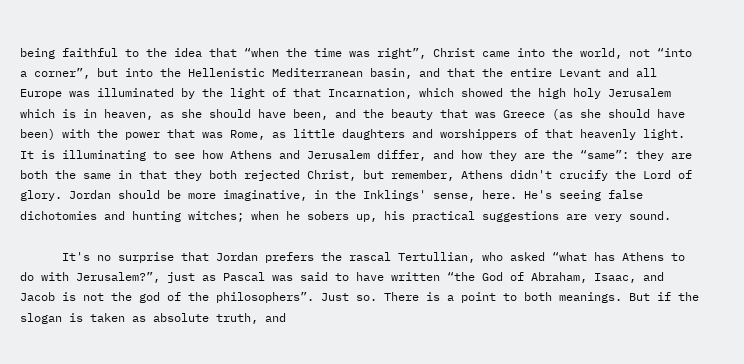being faithful to the idea that “when the time was right”, Christ came into the world, not “into a corner”, but into the Hellenistic Mediterranean basin, and that the entire Levant and all Europe was illuminated by the light of that Incarnation, which showed the high holy Jerusalem which is in heaven, as she should have been, and the beauty that was Greece (as she should have been) with the power that was Rome, as little daughters and worshippers of that heavenly light. It is illuminating to see how Athens and Jerusalem differ, and how they are the “same”: they are both the same in that they both rejected Christ, but remember, Athens didn't crucify the Lord of glory. Jordan should be more imaginative, in the Inklings' sense, here. He's seeing false dichotomies and hunting witches; when he sobers up, his practical suggestions are very sound.

      It's no surprise that Jordan prefers the rascal Tertullian, who asked “what has Athens to do with Jerusalem?”, just as Pascal was said to have written “the God of Abraham, Isaac, and Jacob is not the god of the philosophers”. Just so. There is a point to both meanings. But if the slogan is taken as absolute truth, and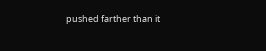pushed farther than it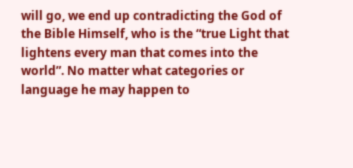will go, we end up contradicting the God of the Bible Himself, who is the “true Light that lightens every man that comes into the world”. No matter what categories or language he may happen to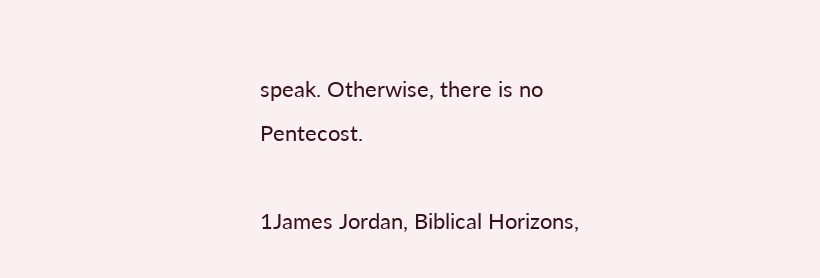speak. Otherwise, there is no Pentecost.

1James Jordan, Biblical Horizons,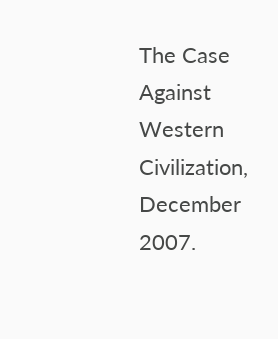The Case Against Western Civilization, December 2007.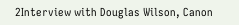2Interview with Douglas Wilson, Canon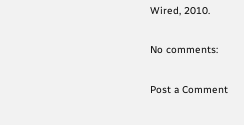Wired, 2010.

No comments:

Post a Comment